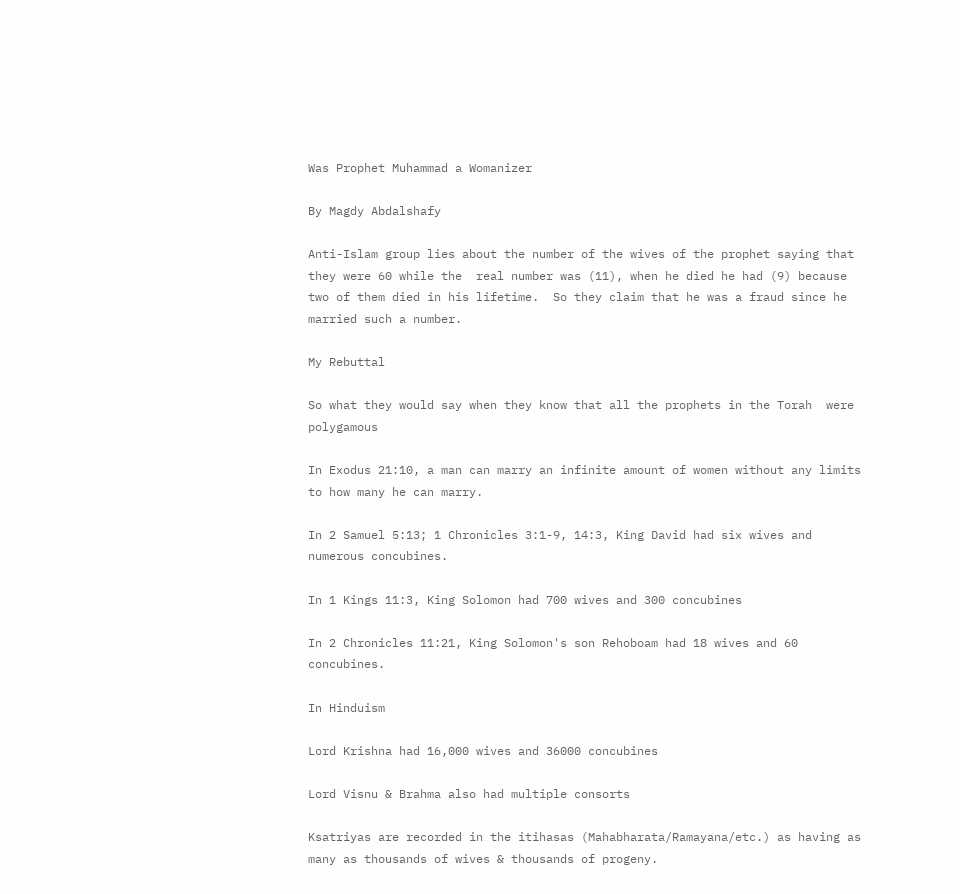Was Prophet Muhammad a Womanizer

By Magdy Abdalshafy

Anti-Islam group lies about the number of the wives of the prophet saying that they were 60 while the  real number was (11), when he died he had (9) because two of them died in his lifetime.  So they claim that he was a fraud since he married such a number.

My Rebuttal

So what they would say when they know that all the prophets in the Torah  were polygamous

In Exodus 21:10, a man can marry an infinite amount of women without any limits to how many he can marry.

In 2 Samuel 5:13; 1 Chronicles 3:1-9, 14:3, King David had six wives and numerous concubines.

In 1 Kings 11:3, King Solomon had 700 wives and 300 concubines

In 2 Chronicles 11:21, King Solomon's son Rehoboam had 18 wives and 60 concubines.

In Hinduism

Lord Krishna had 16,000 wives and 36000 concubines

Lord Visnu & Brahma also had multiple consorts

Ksatriyas are recorded in the itihasas (Mahabharata/Ramayana/etc.) as having as many as thousands of wives & thousands of progeny.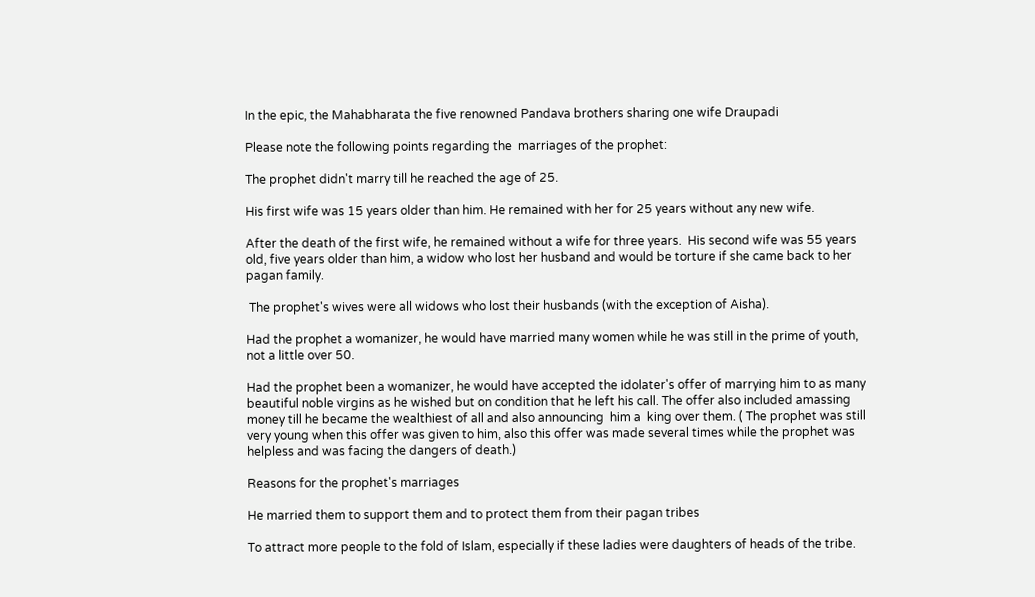In the epic, the Mahabharata the five renowned Pandava brothers sharing one wife Draupadi

Please note the following points regarding the  marriages of the prophet:

The prophet didn't marry till he reached the age of 25.

His first wife was 15 years older than him. He remained with her for 25 years without any new wife.

After the death of the first wife, he remained without a wife for three years.  His second wife was 55 years old, five years older than him, a widow who lost her husband and would be torture if she came back to her pagan family.

 The prophet's wives were all widows who lost their husbands (with the exception of Aisha).

Had the prophet a womanizer, he would have married many women while he was still in the prime of youth, not a little over 50.

Had the prophet been a womanizer, he would have accepted the idolater's offer of marrying him to as many beautiful noble virgins as he wished but on condition that he left his call. The offer also included amassing money till he became the wealthiest of all and also announcing  him a  king over them. ( The prophet was still very young when this offer was given to him, also this offer was made several times while the prophet was helpless and was facing the dangers of death.)

Reasons for the prophet's marriages

He married them to support them and to protect them from their pagan tribes

To attract more people to the fold of Islam, especially if these ladies were daughters of heads of the tribe.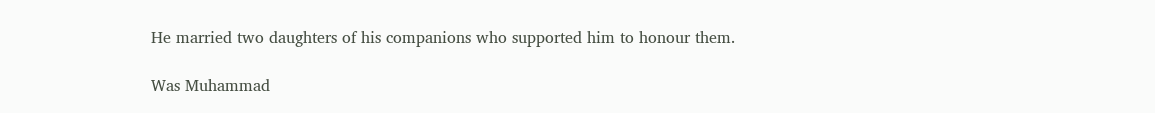He married two daughters of his companions who supported him to honour them.

Was Muhammad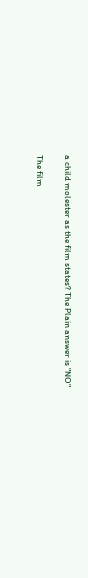a child molester as the film states? The Plain answer is "NO"

The film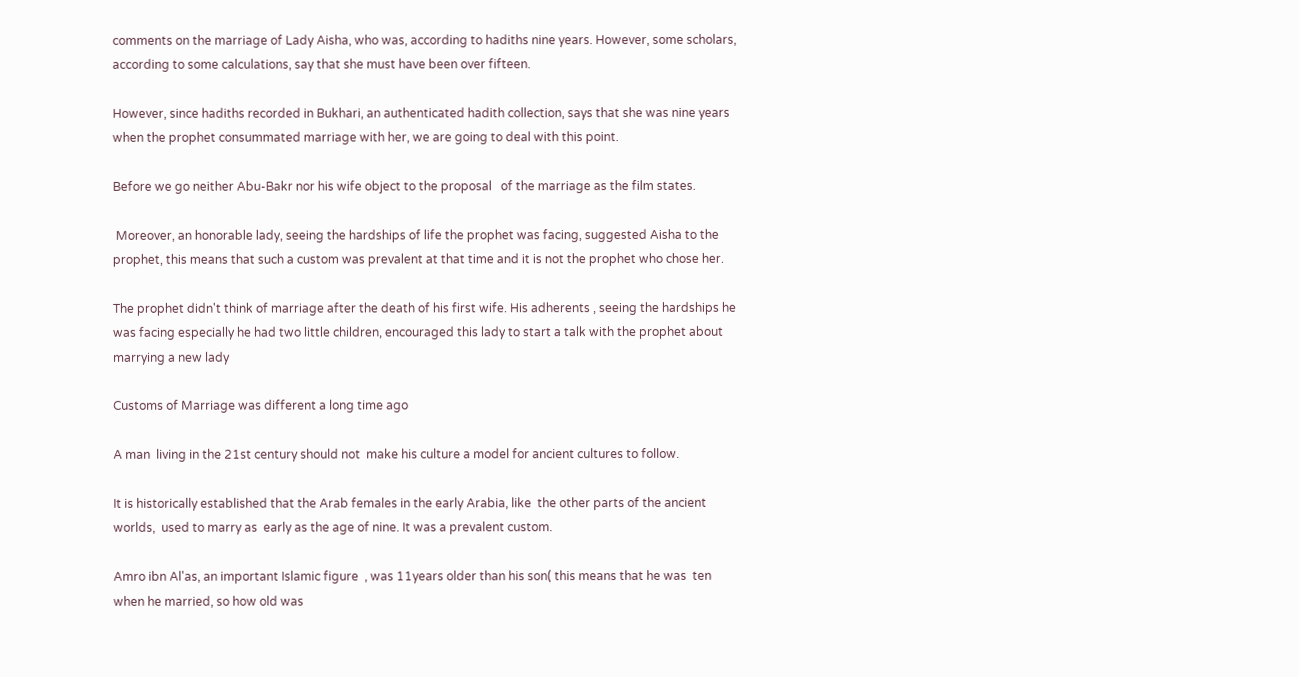comments on the marriage of Lady Aisha, who was, according to hadiths nine years. However, some scholars, according to some calculations, say that she must have been over fifteen.

However, since hadiths recorded in Bukhari, an authenticated hadith collection, says that she was nine years when the prophet consummated marriage with her, we are going to deal with this point.

Before we go neither Abu-Bakr nor his wife object to the proposal   of the marriage as the film states.

 Moreover, an honorable lady, seeing the hardships of life the prophet was facing, suggested Aisha to the prophet, this means that such a custom was prevalent at that time and it is not the prophet who chose her.

The prophet didn't think of marriage after the death of his first wife. His adherents , seeing the hardships he was facing especially he had two little children, encouraged this lady to start a talk with the prophet about marrying a new lady

Customs of Marriage was different a long time ago

A man  living in the 21st century should not  make his culture a model for ancient cultures to follow.

It is historically established that the Arab females in the early Arabia, like  the other parts of the ancient  worlds,  used to marry as  early as the age of nine. It was a prevalent custom.

Amro ibn Al'as, an important Islamic figure  , was 11years older than his son( this means that he was  ten when he married, so how old was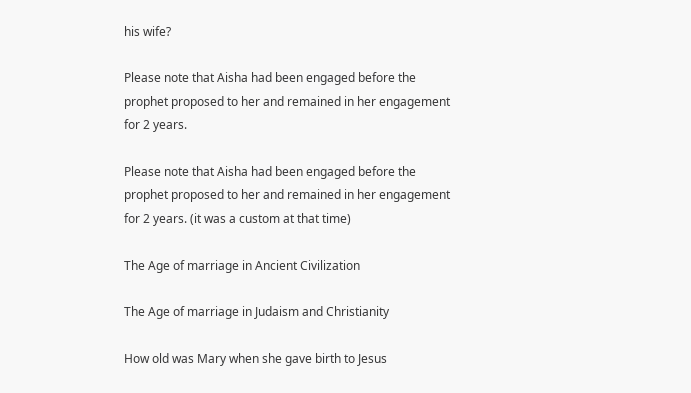his wife?

Please note that Aisha had been engaged before the prophet proposed to her and remained in her engagement for 2 years.

Please note that Aisha had been engaged before the prophet proposed to her and remained in her engagement for 2 years. (it was a custom at that time)

The Age of marriage in Ancient Civilization

The Age of marriage in Judaism and Christianity

How old was Mary when she gave birth to Jesus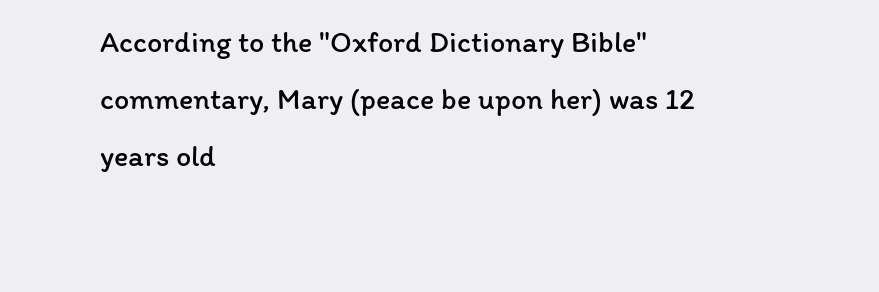According to the "Oxford Dictionary Bible" commentary, Mary (peace be upon her) was 12 years old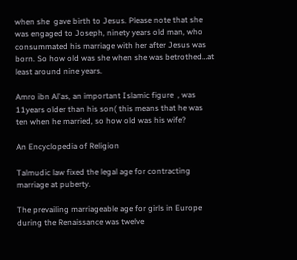when she  gave birth to Jesus. Please note that she was engaged to Joseph, ninety years old man, who consummated his marriage with her after Jesus was born. So how old was she when she was betrothed…at least around nine years.

Amro ibn Al'as, an important Islamic figure  , was 11years older than his son( this means that he was  ten when he married, so how old was his wife?

An Encyclopedia of Religion

Talmudic law fixed the legal age for contracting marriage at puberty.

The prevailing marriageable age for girls in Europe during the Renaissance was twelve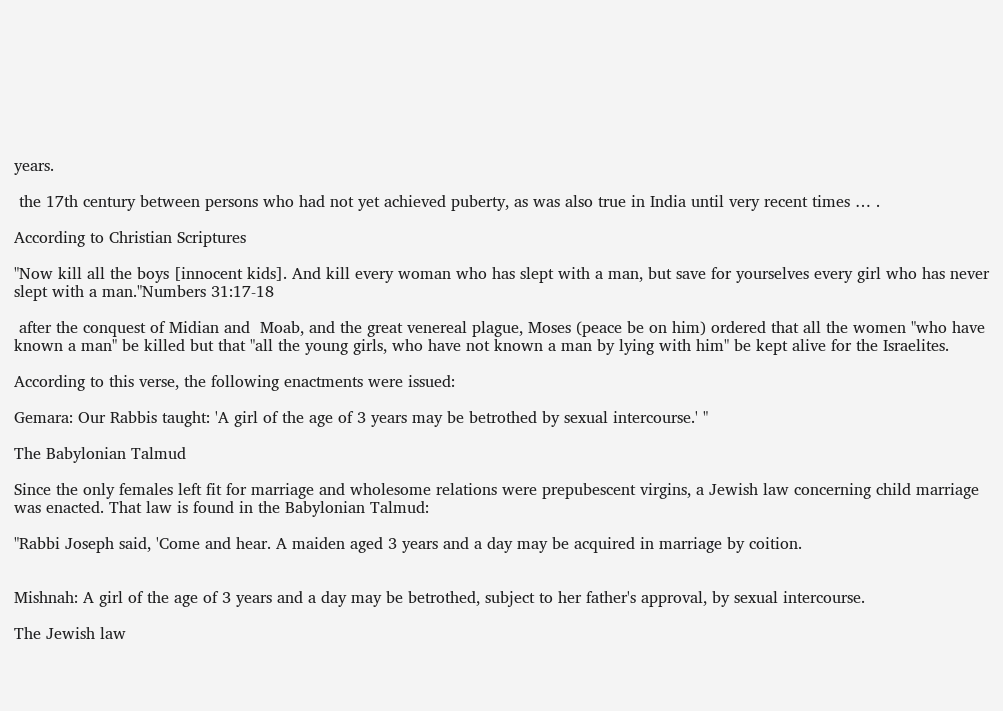years.

 the 17th century between persons who had not yet achieved puberty, as was also true in India until very recent times … .

According to Christian Scriptures

"Now kill all the boys [innocent kids]. And kill every woman who has slept with a man, but save for yourselves every girl who has never slept with a man."Numbers 31:17-18

 after the conquest of Midian and  Moab, and the great venereal plague, Moses (peace be on him) ordered that all the women "who have known a man" be killed but that "all the young girls, who have not known a man by lying with him" be kept alive for the Israelites.

According to this verse, the following enactments were issued:

Gemara: Our Rabbis taught: 'A girl of the age of 3 years may be betrothed by sexual intercourse.' "

The Babylonian Talmud

Since the only females left fit for marriage and wholesome relations were prepubescent virgins, a Jewish law concerning child marriage was enacted. That law is found in the Babylonian Talmud:

"Rabbi Joseph said, 'Come and hear. A maiden aged 3 years and a day may be acquired in marriage by coition.


Mishnah: A girl of the age of 3 years and a day may be betrothed, subject to her father's approval, by sexual intercourse.

The Jewish law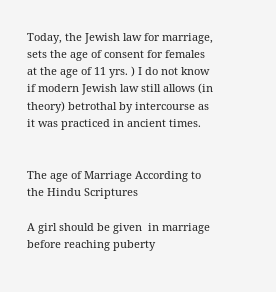Today, the Jewish law for marriage, sets the age of consent for females at the age of 11 yrs. ) I do not know if modern Jewish law still allows (in theory) betrothal by intercourse as it was practiced in ancient times.


The age of Marriage According to the Hindu Scriptures

A girl should be given  in marriage before reaching puberty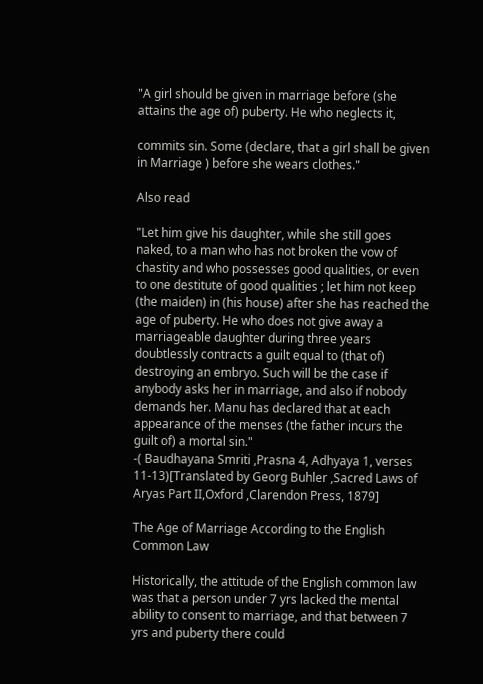"A girl should be given in marriage before (she attains the age of) puberty. He who neglects it,

commits sin. Some (declare, that a girl shall be given in Marriage ) before she wears clothes."

Also read

"Let him give his daughter, while she still goes naked, to a man who has not broken the vow of chastity and who possesses good qualities, or even to one destitute of good qualities ; let him not keep (the maiden) in (his house) after she has reached the age of puberty. He who does not give away a marriageable daughter during three years doubtlessly contracts a guilt equal to (that of) destroying an embryo. Such will be the case if anybody asks her in marriage, and also if nobody demands her. Manu has declared that at each appearance of the menses (the father incurs the guilt of) a mortal sin."
-( Baudhayana Smriti ,Prasna 4, Adhyaya 1, verses 11-13)[Translated by Georg Buhler ,Sacred Laws of Aryas Part II,Oxford ,Clarendon Press, 1879]

The Age of Marriage According to the English Common Law

Historically, the attitude of the English common law was that a person under 7 yrs lacked the mental ability to consent to marriage, and that between 7 yrs and puberty there could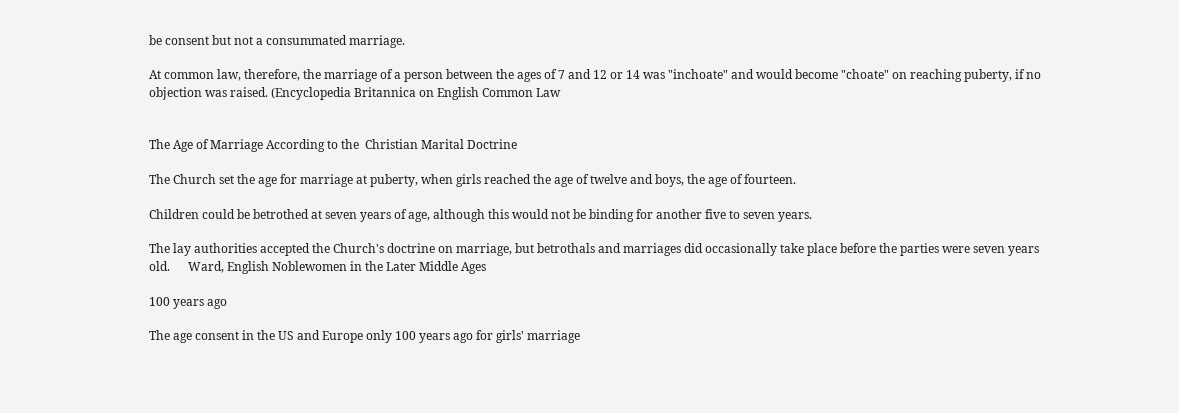be consent but not a consummated marriage.

At common law, therefore, the marriage of a person between the ages of 7 and 12 or 14 was "inchoate" and would become "choate" on reaching puberty, if no objection was raised. (Encyclopedia Britannica on English Common Law


The Age of Marriage According to the  Christian Marital Doctrine

The Church set the age for marriage at puberty, when girls reached the age of twelve and boys, the age of fourteen.

Children could be betrothed at seven years of age, although this would not be binding for another five to seven years.

The lay authorities accepted the Church's doctrine on marriage, but betrothals and marriages did occasionally take place before the parties were seven years old.      Ward, English Noblewomen in the Later Middle Ages

100 years ago

The age consent in the US and Europe only 100 years ago for girls' marriage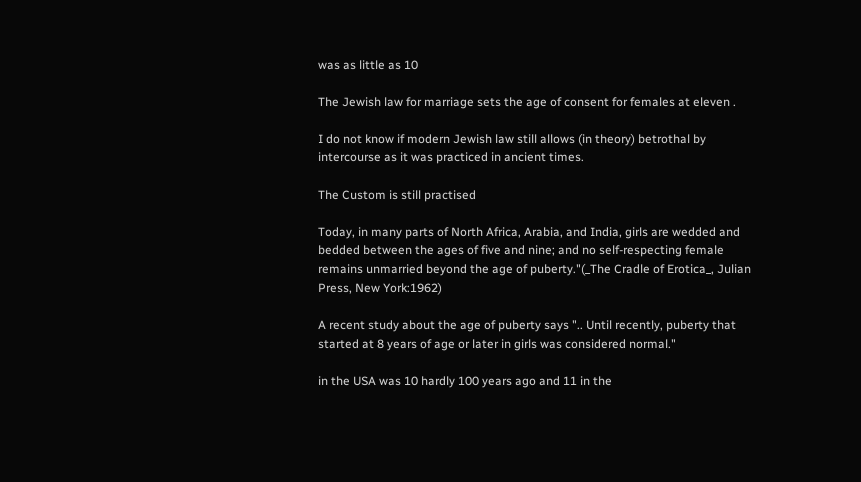was as little as 10

The Jewish law for marriage sets the age of consent for females at eleven .

I do not know if modern Jewish law still allows (in theory) betrothal by intercourse as it was practiced in ancient times.

The Custom is still practised

Today, in many parts of North Africa, Arabia, and India, girls are wedded and bedded between the ages of five and nine; and no self-respecting female remains unmarried beyond the age of puberty."(_The Cradle of Erotica_, Julian Press, New York:1962)

A recent study about the age of puberty says ".. Until recently, puberty that started at 8 years of age or later in girls was considered normal."

in the USA was 10 hardly 100 years ago and 11 in the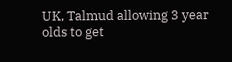UK, Talmud allowing 3 year olds to get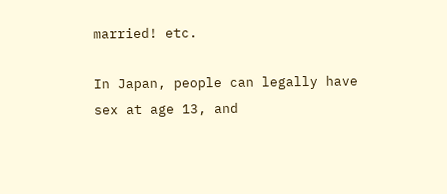married! etc.

In Japan, people can legally have sex at age 13, and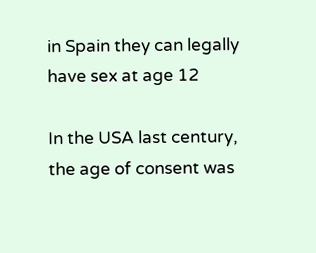in Spain they can legally have sex at age 12

In the USA last century, the age of consent was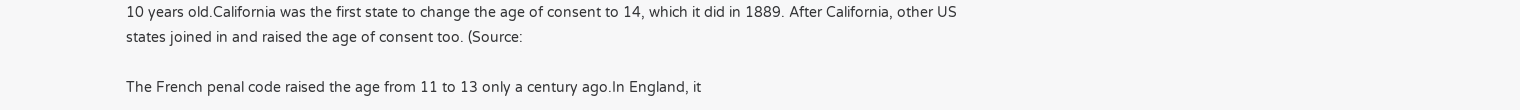10 years old.California was the first state to change the age of consent to 14, which it did in 1889. After California, other US states joined in and raised the age of consent too. (Source:

The French penal code raised the age from 11 to 13 only a century ago.In England, it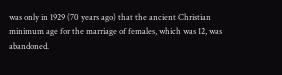was only in 1929 (70 years ago) that the ancient Christian minimum age for the marriage of females, which was 12, was abandoned.